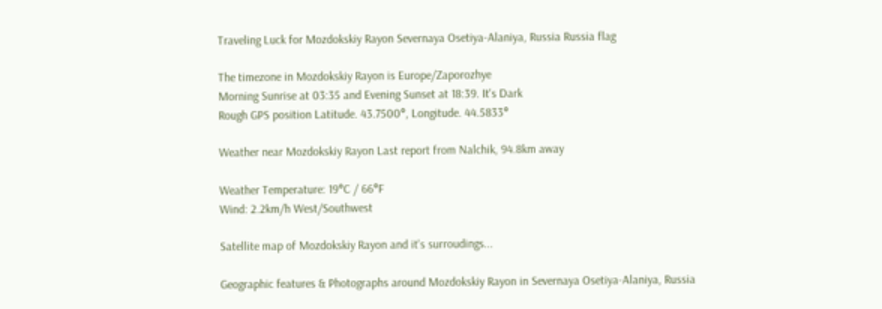Traveling Luck for Mozdokskiy Rayon Severnaya Osetiya-Alaniya, Russia Russia flag

The timezone in Mozdokskiy Rayon is Europe/Zaporozhye
Morning Sunrise at 03:35 and Evening Sunset at 18:39. It's Dark
Rough GPS position Latitude. 43.7500°, Longitude. 44.5833°

Weather near Mozdokskiy Rayon Last report from Nalchik, 94.8km away

Weather Temperature: 19°C / 66°F
Wind: 2.2km/h West/Southwest

Satellite map of Mozdokskiy Rayon and it's surroudings...

Geographic features & Photographs around Mozdokskiy Rayon in Severnaya Osetiya-Alaniya, Russia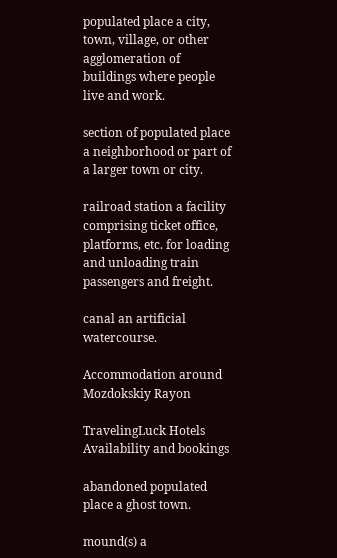populated place a city, town, village, or other agglomeration of buildings where people live and work.

section of populated place a neighborhood or part of a larger town or city.

railroad station a facility comprising ticket office, platforms, etc. for loading and unloading train passengers and freight.

canal an artificial watercourse.

Accommodation around Mozdokskiy Rayon

TravelingLuck Hotels
Availability and bookings

abandoned populated place a ghost town.

mound(s) a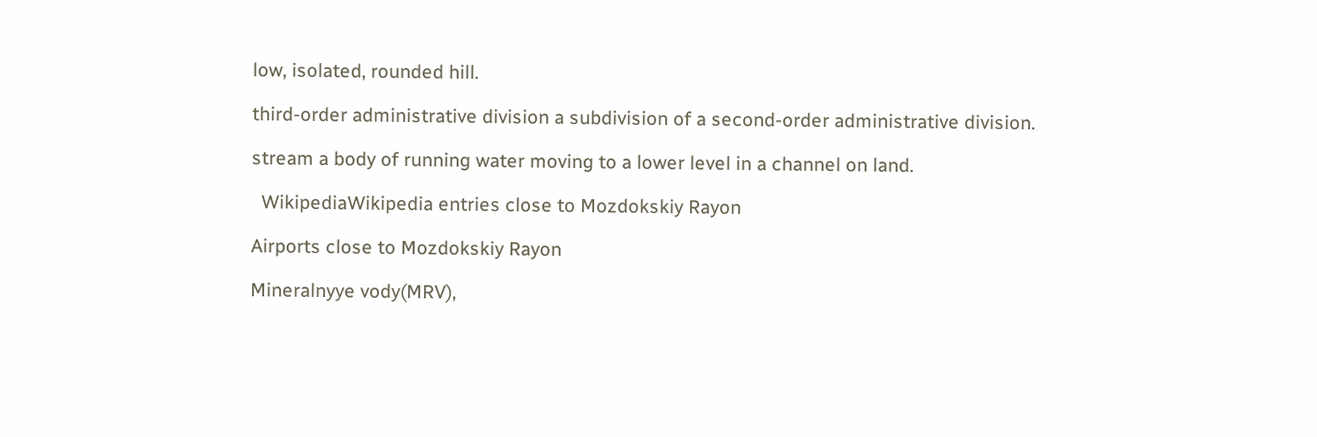low, isolated, rounded hill.

third-order administrative division a subdivision of a second-order administrative division.

stream a body of running water moving to a lower level in a channel on land.

  WikipediaWikipedia entries close to Mozdokskiy Rayon

Airports close to Mozdokskiy Rayon

Mineralnyye vody(MRV),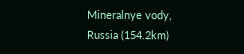Mineralnye vody, Russia (154.2km)